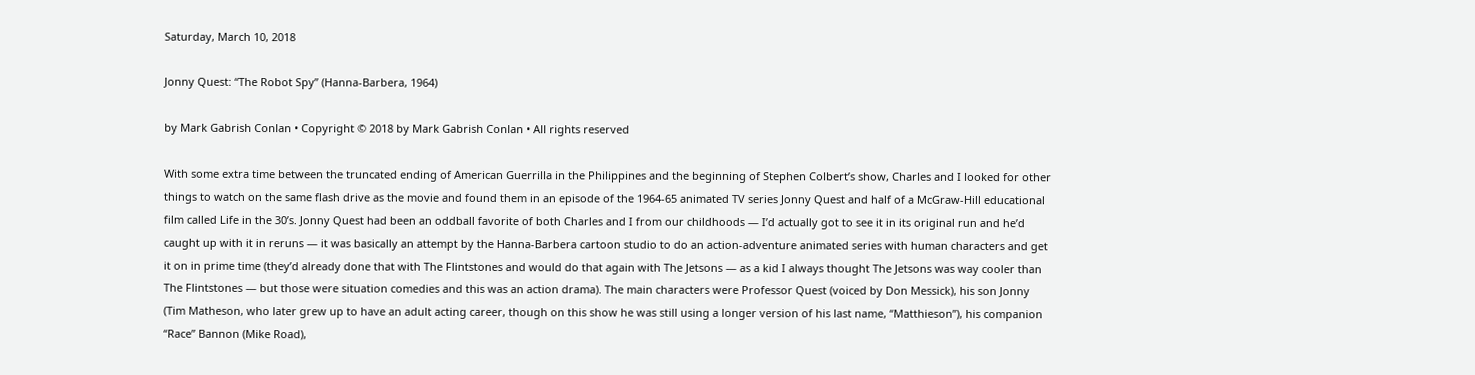Saturday, March 10, 2018

Jonny Quest: “The Robot Spy” (Hanna-Barbera, 1964)

by Mark Gabrish Conlan • Copyright © 2018 by Mark Gabrish Conlan • All rights reserved

With some extra time between the truncated ending of American Guerrilla in the Philippines and the beginning of Stephen Colbert’s show, Charles and I looked for other things to watch on the same flash drive as the movie and found them in an episode of the 1964-65 animated TV series Jonny Quest and half of a McGraw-Hill educational film called Life in the 30’s. Jonny Quest had been an oddball favorite of both Charles and I from our childhoods — I’d actually got to see it in its original run and he’d caught up with it in reruns — it was basically an attempt by the Hanna-Barbera cartoon studio to do an action-adventure animated series with human characters and get it on in prime time (they’d already done that with The Flintstones and would do that again with The Jetsons — as a kid I always thought The Jetsons was way cooler than The Flintstones — but those were situation comedies and this was an action drama). The main characters were Professor Quest (voiced by Don Messick), his son Jonny (Tim Matheson, who later grew up to have an adult acting career, though on this show he was still using a longer version of his last name, “Matthieson”), his companion “Race” Bannon (Mike Road),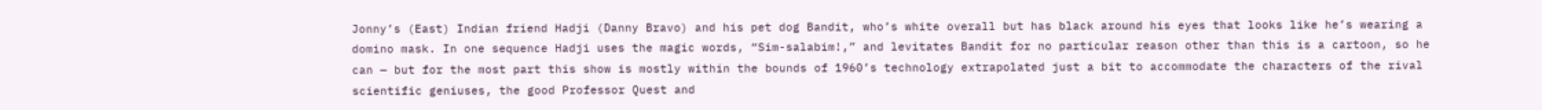Jonny’s (East) Indian friend Hadji (Danny Bravo) and his pet dog Bandit, who’s white overall but has black around his eyes that looks like he’s wearing a domino mask. In one sequence Hadji uses the magic words, “Sim-salabim!,” and levitates Bandit for no particular reason other than this is a cartoon, so he can — but for the most part this show is mostly within the bounds of 1960’s technology extrapolated just a bit to accommodate the characters of the rival scientific geniuses, the good Professor Quest and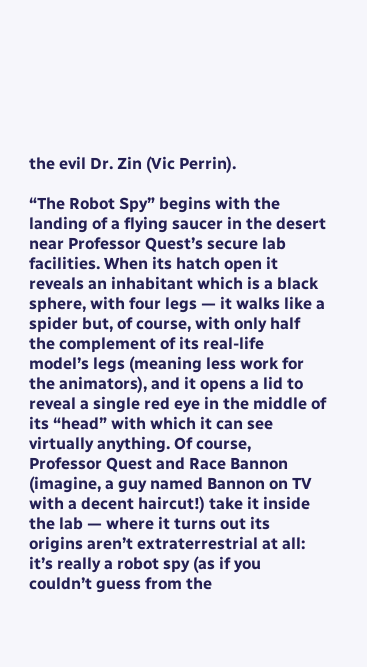the evil Dr. Zin (Vic Perrin).

“The Robot Spy” begins with the landing of a flying saucer in the desert near Professor Quest’s secure lab facilities. When its hatch open it reveals an inhabitant which is a black sphere, with four legs — it walks like a spider but, of course, with only half the complement of its real-life model’s legs (meaning less work for the animators), and it opens a lid to reveal a single red eye in the middle of its “head” with which it can see virtually anything. Of course, Professor Quest and Race Bannon (imagine, a guy named Bannon on TV with a decent haircut!) take it inside the lab — where it turns out its origins aren’t extraterrestrial at all: it’s really a robot spy (as if you couldn’t guess from the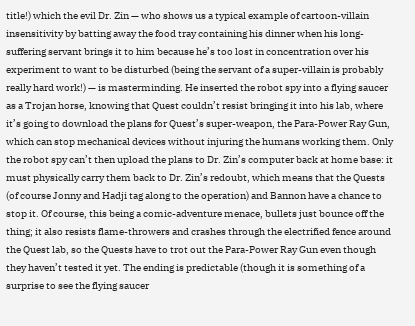title!) which the evil Dr. Zin — who shows us a typical example of cartoon-villain insensitivity by batting away the food tray containing his dinner when his long-suffering servant brings it to him because he’s too lost in concentration over his experiment to want to be disturbed (being the servant of a super-villain is probably really hard work!) — is masterminding. He inserted the robot spy into a flying saucer as a Trojan horse, knowing that Quest couldn’t resist bringing it into his lab, where it’s going to download the plans for Quest’s super-weapon, the Para-Power Ray Gun, which can stop mechanical devices without injuring the humans working them. Only the robot spy can’t then upload the plans to Dr. Zin’s computer back at home base: it must physically carry them back to Dr. Zin’s redoubt, which means that the Quests (of course Jonny and Hadji tag along to the operation) and Bannon have a chance to stop it. Of course, this being a comic-adventure menace, bullets just bounce off the thing; it also resists flame-throwers and crashes through the electrified fence around the Quest lab, so the Quests have to trot out the Para-Power Ray Gun even though they haven’t tested it yet. The ending is predictable (though it is something of a surprise to see the flying saucer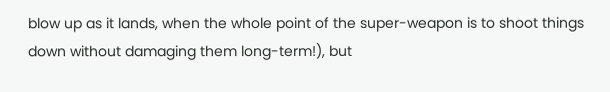blow up as it lands, when the whole point of the super-weapon is to shoot things down without damaging them long-term!), but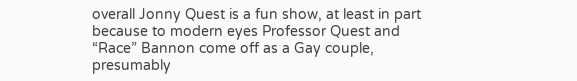overall Jonny Quest is a fun show, at least in part because to modern eyes Professor Quest and “Race” Bannon come off as a Gay couple, presumably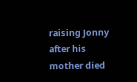raising Jonny after his mother died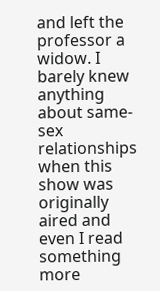and left the professor a widow. I barely knew anything about same-sex relationships when this show was originally aired and even I read something more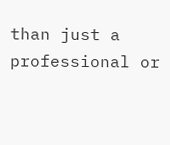than just a professional or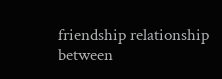friendship relationship between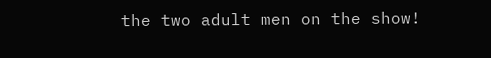the two adult men on the show!